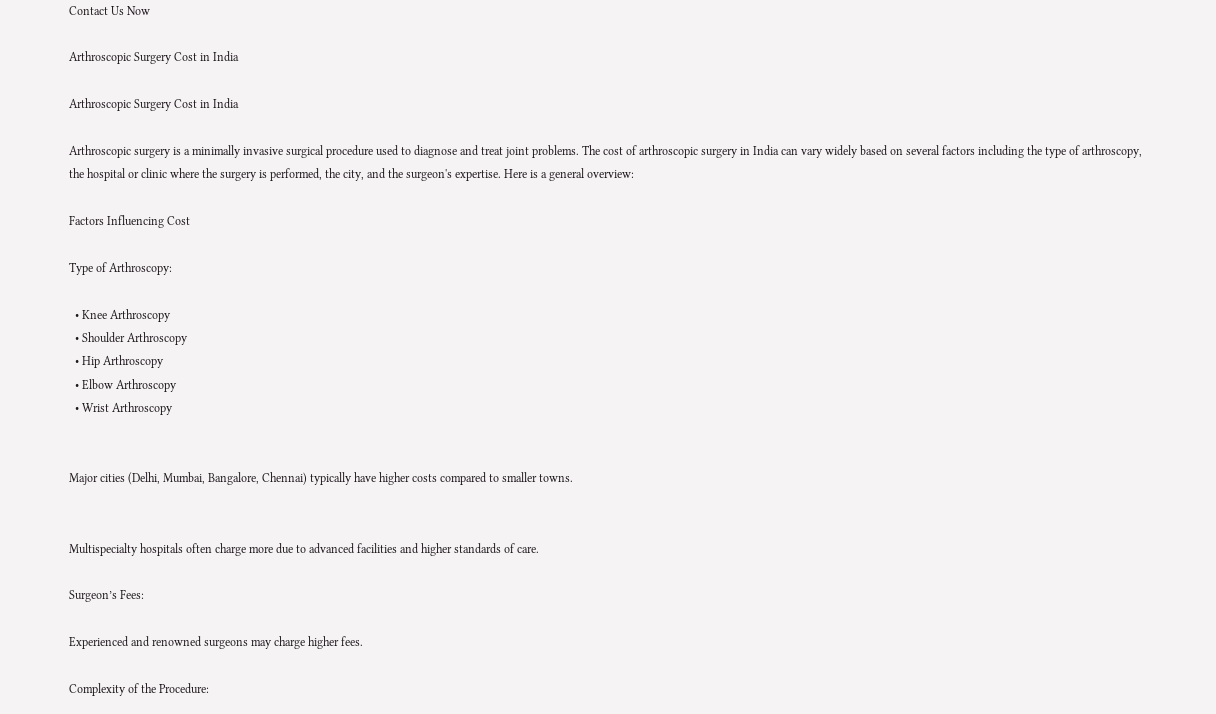Contact Us Now

Arthroscopic Surgery Cost in India

Arthroscopic Surgery Cost in India

Arthroscopic surgery is a minimally invasive surgical procedure used to diagnose and treat joint problems. The cost of arthroscopic surgery in India can vary widely based on several factors including the type of arthroscopy, the hospital or clinic where the surgery is performed, the city, and the surgeon's expertise. Here is a general overview:

Factors Influencing Cost

Type of Arthroscopy:

  • Knee Arthroscopy
  • Shoulder Arthroscopy
  • Hip Arthroscopy
  • Elbow Arthroscopy
  • Wrist Arthroscopy


Major cities (Delhi, Mumbai, Bangalore, Chennai) typically have higher costs compared to smaller towns.


Multispecialty hospitals often charge more due to advanced facilities and higher standards of care.

Surgeon’s Fees:

Experienced and renowned surgeons may charge higher fees.

Complexity of the Procedure: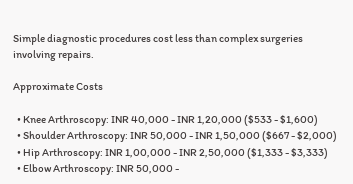Simple diagnostic procedures cost less than complex surgeries involving repairs.

Approximate Costs

  • Knee Arthroscopy: INR 40,000 - INR 1,20,000 ($533 - $1,600)
  • Shoulder Arthroscopy: INR 50,000 - INR 1,50,000 ($667 - $2,000)
  • Hip Arthroscopy: INR 1,00,000 - INR 2,50,000 ($1,333 - $3,333)
  • Elbow Arthroscopy: INR 50,000 -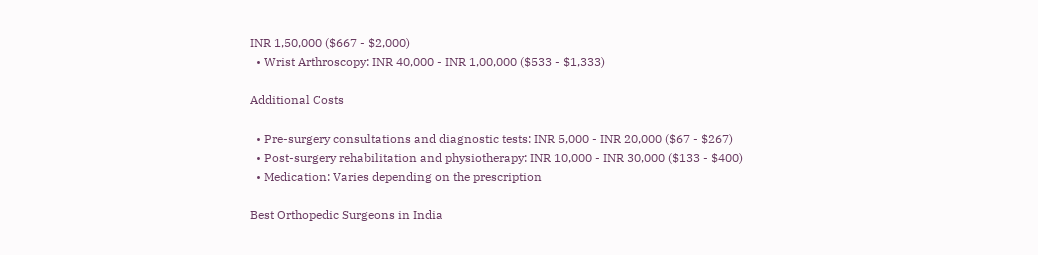INR 1,50,000 ($667 - $2,000)
  • Wrist Arthroscopy: INR 40,000 - INR 1,00,000 ($533 - $1,333)

Additional Costs

  • Pre-surgery consultations and diagnostic tests: INR 5,000 - INR 20,000 ($67 - $267)
  • Post-surgery rehabilitation and physiotherapy: INR 10,000 - INR 30,000 ($133 - $400)
  • Medication: Varies depending on the prescription

Best Orthopedic Surgeons in India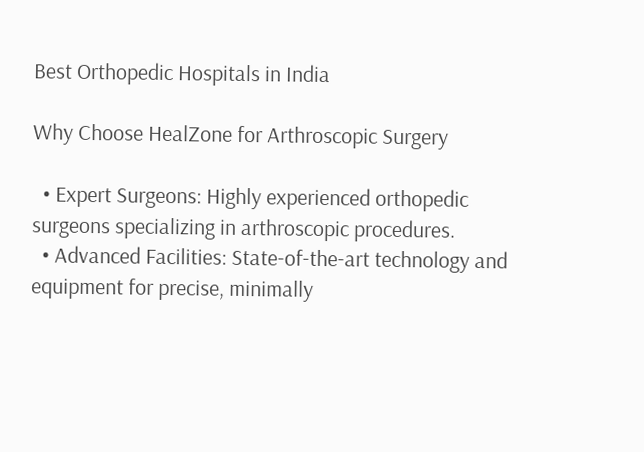Best Orthopedic Hospitals in India

Why Choose HealZone for Arthroscopic Surgery

  • Expert Surgeons: Highly experienced orthopedic surgeons specializing in arthroscopic procedures.
  • Advanced Facilities: State-of-the-art technology and equipment for precise, minimally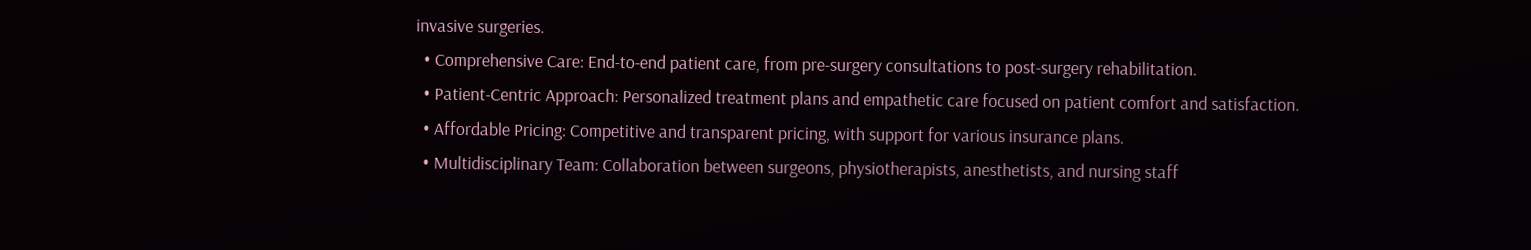invasive surgeries.
  • Comprehensive Care: End-to-end patient care, from pre-surgery consultations to post-surgery rehabilitation.
  • Patient-Centric Approach: Personalized treatment plans and empathetic care focused on patient comfort and satisfaction.
  • Affordable Pricing: Competitive and transparent pricing, with support for various insurance plans.
  • Multidisciplinary Team: Collaboration between surgeons, physiotherapists, anesthetists, and nursing staff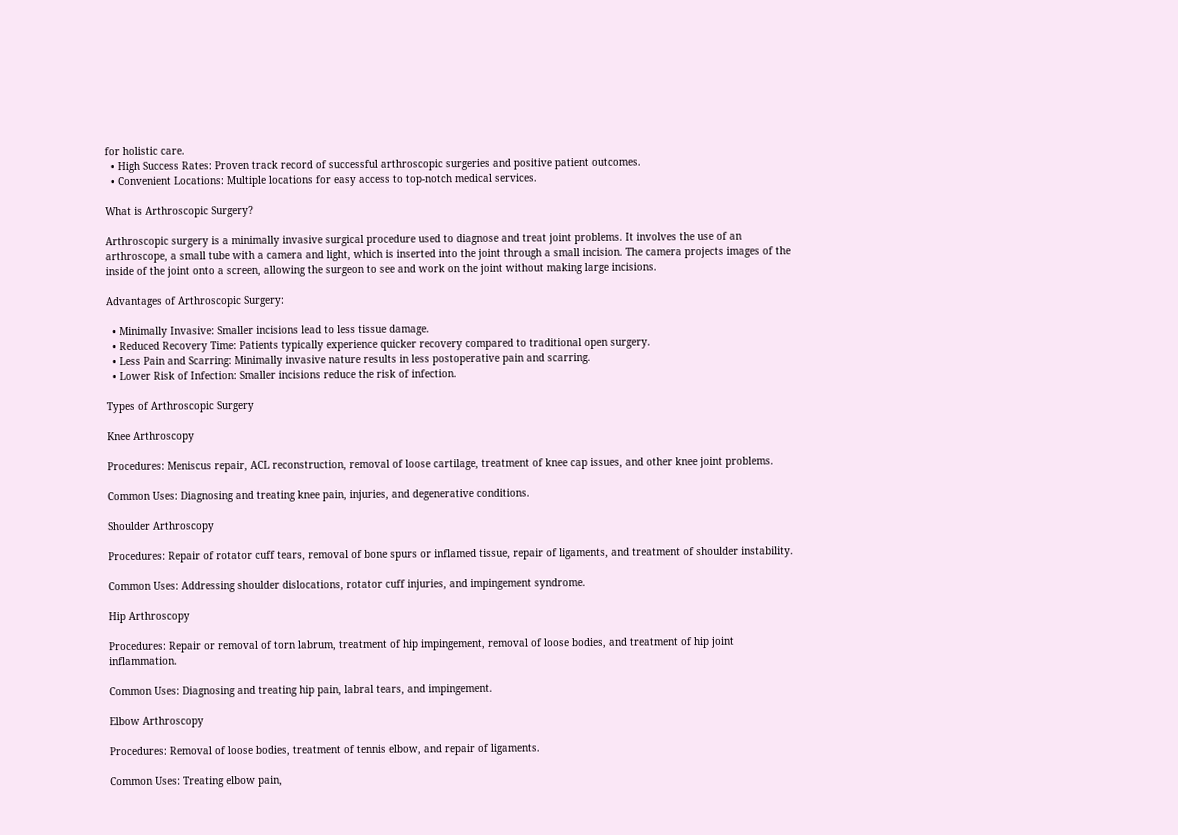for holistic care.
  • High Success Rates: Proven track record of successful arthroscopic surgeries and positive patient outcomes.
  • Convenient Locations: Multiple locations for easy access to top-notch medical services.

What is Arthroscopic Surgery?

Arthroscopic surgery is a minimally invasive surgical procedure used to diagnose and treat joint problems. It involves the use of an arthroscope, a small tube with a camera and light, which is inserted into the joint through a small incision. The camera projects images of the inside of the joint onto a screen, allowing the surgeon to see and work on the joint without making large incisions.

Advantages of Arthroscopic Surgery:

  • Minimally Invasive: Smaller incisions lead to less tissue damage.
  • Reduced Recovery Time: Patients typically experience quicker recovery compared to traditional open surgery.
  • Less Pain and Scarring: Minimally invasive nature results in less postoperative pain and scarring.
  • Lower Risk of Infection: Smaller incisions reduce the risk of infection.

Types of Arthroscopic Surgery

Knee Arthroscopy

Procedures: Meniscus repair, ACL reconstruction, removal of loose cartilage, treatment of knee cap issues, and other knee joint problems.

Common Uses: Diagnosing and treating knee pain, injuries, and degenerative conditions.

Shoulder Arthroscopy

Procedures: Repair of rotator cuff tears, removal of bone spurs or inflamed tissue, repair of ligaments, and treatment of shoulder instability.

Common Uses: Addressing shoulder dislocations, rotator cuff injuries, and impingement syndrome.

Hip Arthroscopy

Procedures: Repair or removal of torn labrum, treatment of hip impingement, removal of loose bodies, and treatment of hip joint inflammation.

Common Uses: Diagnosing and treating hip pain, labral tears, and impingement.

Elbow Arthroscopy

Procedures: Removal of loose bodies, treatment of tennis elbow, and repair of ligaments.

Common Uses: Treating elbow pain,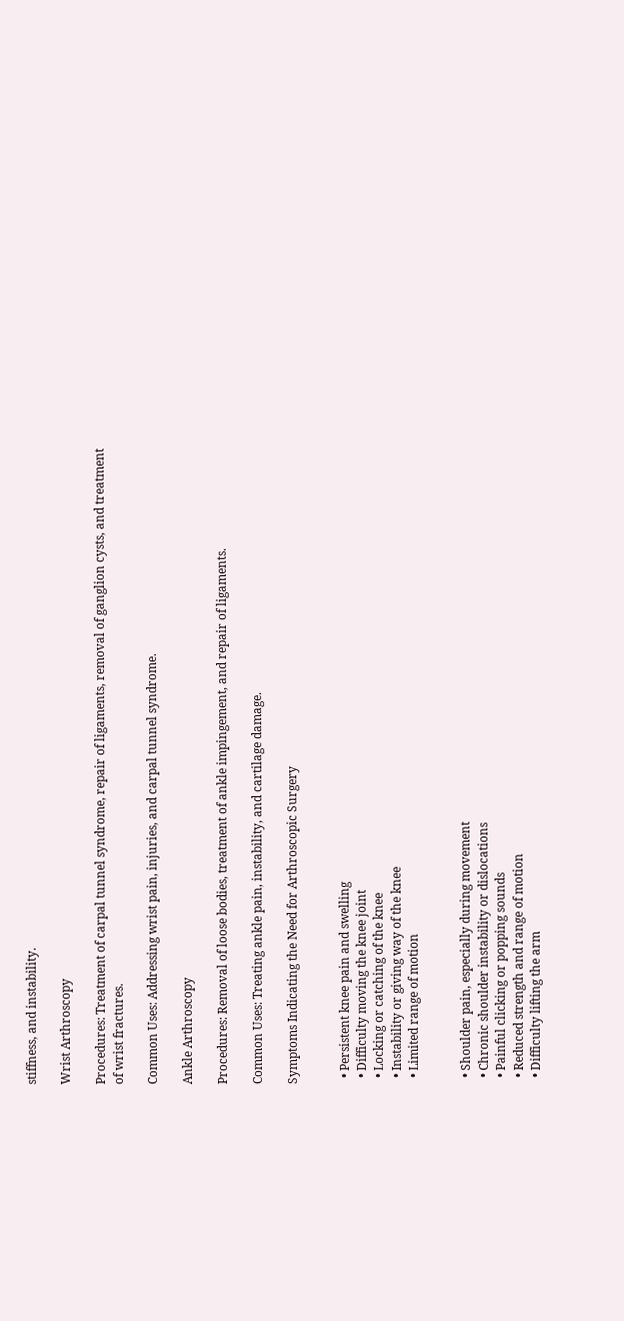stiffness, and instability.

Wrist Arthroscopy

Procedures: Treatment of carpal tunnel syndrome, repair of ligaments, removal of ganglion cysts, and treatment of wrist fractures.

Common Uses: Addressing wrist pain, injuries, and carpal tunnel syndrome.

Ankle Arthroscopy

Procedures: Removal of loose bodies, treatment of ankle impingement, and repair of ligaments.

Common Uses: Treating ankle pain, instability, and cartilage damage.

Symptoms Indicating the Need for Arthroscopic Surgery


  • Persistent knee pain and swelling
  • Difficulty moving the knee joint
  • Locking or catching of the knee
  • Instability or giving way of the knee
  • Limited range of motion


  • Shoulder pain, especially during movement
  • Chronic shoulder instability or dislocations
  • Painful clicking or popping sounds
  • Reduced strength and range of motion
  • Difficulty lifting the arm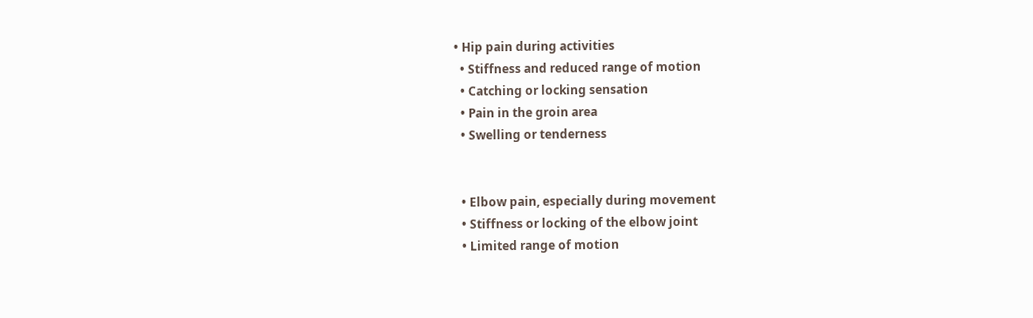• Hip pain during activities
  • Stiffness and reduced range of motion
  • Catching or locking sensation
  • Pain in the groin area
  • Swelling or tenderness


  • Elbow pain, especially during movement
  • Stiffness or locking of the elbow joint
  • Limited range of motion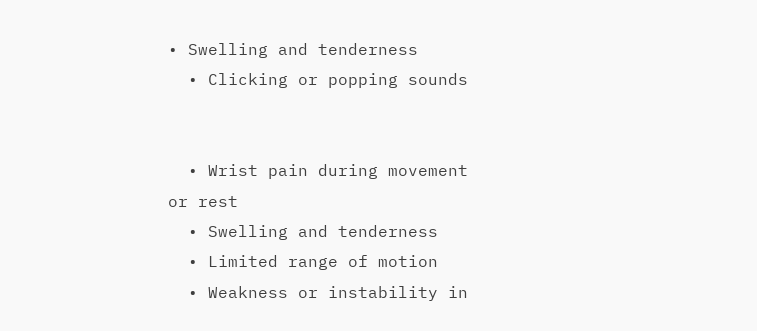• Swelling and tenderness
  • Clicking or popping sounds


  • Wrist pain during movement or rest
  • Swelling and tenderness
  • Limited range of motion
  • Weakness or instability in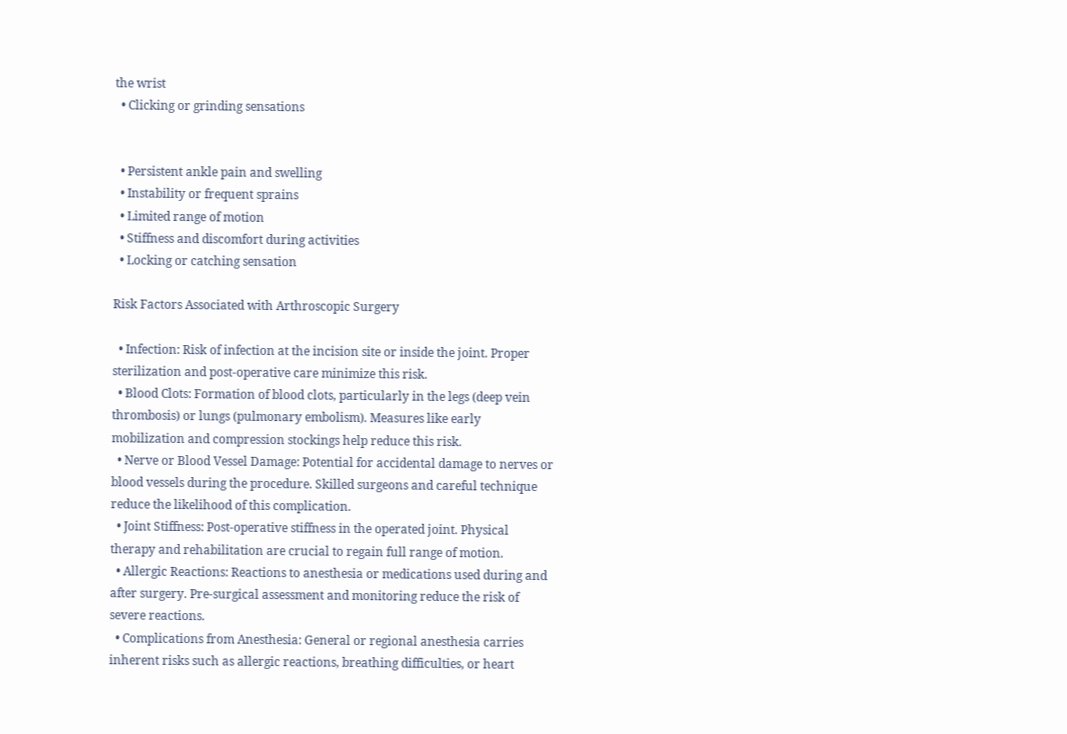the wrist
  • Clicking or grinding sensations


  • Persistent ankle pain and swelling
  • Instability or frequent sprains
  • Limited range of motion
  • Stiffness and discomfort during activities
  • Locking or catching sensation

Risk Factors Associated with Arthroscopic Surgery

  • Infection: Risk of infection at the incision site or inside the joint. Proper sterilization and post-operative care minimize this risk.
  • Blood Clots: Formation of blood clots, particularly in the legs (deep vein thrombosis) or lungs (pulmonary embolism). Measures like early mobilization and compression stockings help reduce this risk.
  • Nerve or Blood Vessel Damage: Potential for accidental damage to nerves or blood vessels during the procedure. Skilled surgeons and careful technique reduce the likelihood of this complication.
  • Joint Stiffness: Post-operative stiffness in the operated joint. Physical therapy and rehabilitation are crucial to regain full range of motion.
  • Allergic Reactions: Reactions to anesthesia or medications used during and after surgery. Pre-surgical assessment and monitoring reduce the risk of severe reactions.
  • Complications from Anesthesia: General or regional anesthesia carries inherent risks such as allergic reactions, breathing difficulties, or heart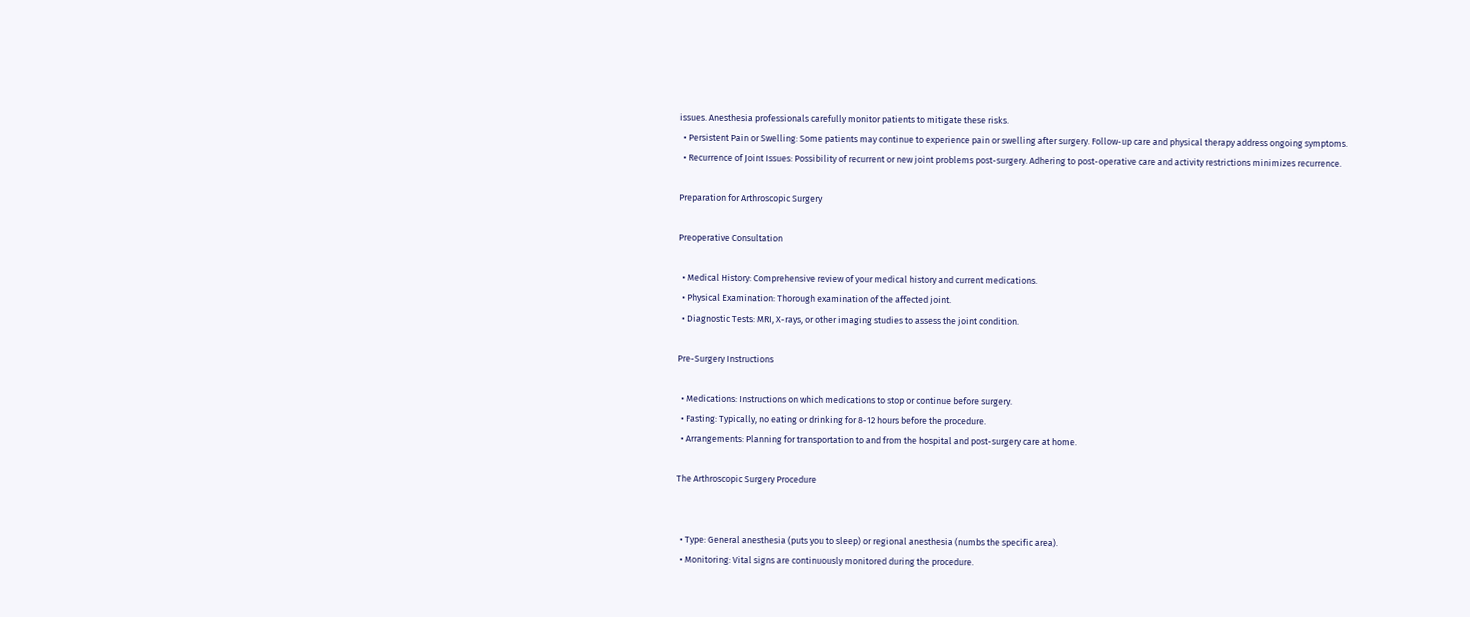issues. Anesthesia professionals carefully monitor patients to mitigate these risks.
  • Persistent Pain or Swelling: Some patients may continue to experience pain or swelling after surgery. Follow-up care and physical therapy address ongoing symptoms.
  • Recurrence of Joint Issues: Possibility of recurrent or new joint problems post-surgery. Adhering to post-operative care and activity restrictions minimizes recurrence.

Preparation for Arthroscopic Surgery

Preoperative Consultation

  • Medical History: Comprehensive review of your medical history and current medications.
  • Physical Examination: Thorough examination of the affected joint.
  • Diagnostic Tests: MRI, X-rays, or other imaging studies to assess the joint condition.

Pre-Surgery Instructions

  • Medications: Instructions on which medications to stop or continue before surgery.
  • Fasting: Typically, no eating or drinking for 8-12 hours before the procedure.
  • Arrangements: Planning for transportation to and from the hospital and post-surgery care at home.

The Arthroscopic Surgery Procedure


  • Type: General anesthesia (puts you to sleep) or regional anesthesia (numbs the specific area).
  • Monitoring: Vital signs are continuously monitored during the procedure.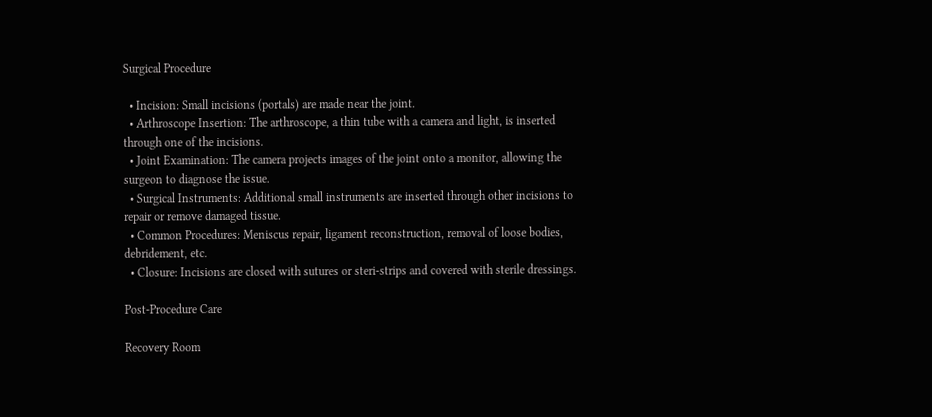Surgical Procedure

  • Incision: Small incisions (portals) are made near the joint.
  • Arthroscope Insertion: The arthroscope, a thin tube with a camera and light, is inserted through one of the incisions.
  • Joint Examination: The camera projects images of the joint onto a monitor, allowing the surgeon to diagnose the issue.
  • Surgical Instruments: Additional small instruments are inserted through other incisions to repair or remove damaged tissue.
  • Common Procedures: Meniscus repair, ligament reconstruction, removal of loose bodies, debridement, etc.
  • Closure: Incisions are closed with sutures or steri-strips and covered with sterile dressings.

Post-Procedure Care

Recovery Room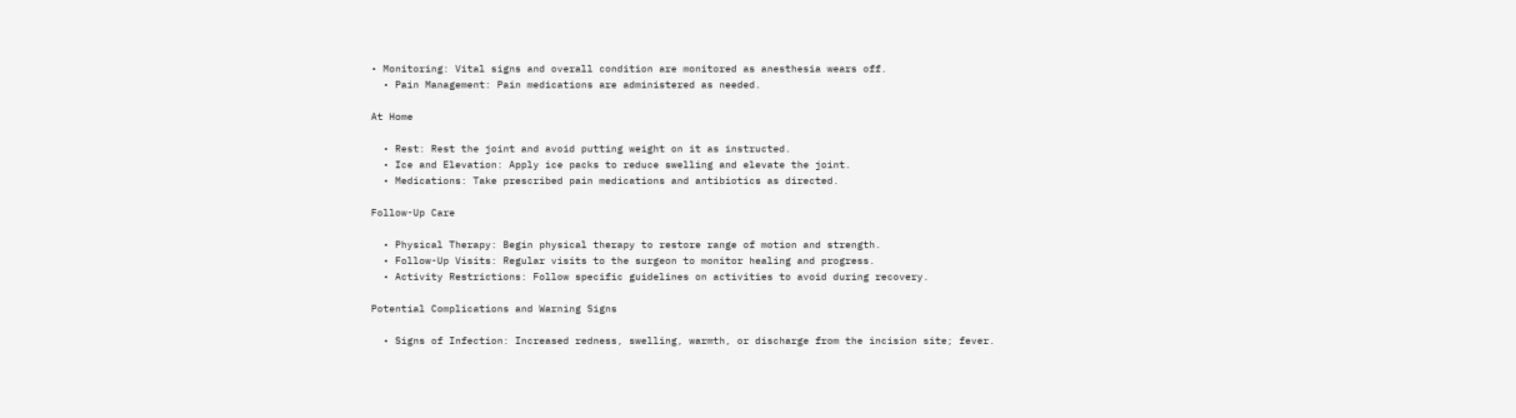• Monitoring: Vital signs and overall condition are monitored as anesthesia wears off.
  • Pain Management: Pain medications are administered as needed.

At Home

  • Rest: Rest the joint and avoid putting weight on it as instructed.
  • Ice and Elevation: Apply ice packs to reduce swelling and elevate the joint.
  • Medications: Take prescribed pain medications and antibiotics as directed.

Follow-Up Care

  • Physical Therapy: Begin physical therapy to restore range of motion and strength.
  • Follow-Up Visits: Regular visits to the surgeon to monitor healing and progress.
  • Activity Restrictions: Follow specific guidelines on activities to avoid during recovery.

Potential Complications and Warning Signs

  • Signs of Infection: Increased redness, swelling, warmth, or discharge from the incision site; fever.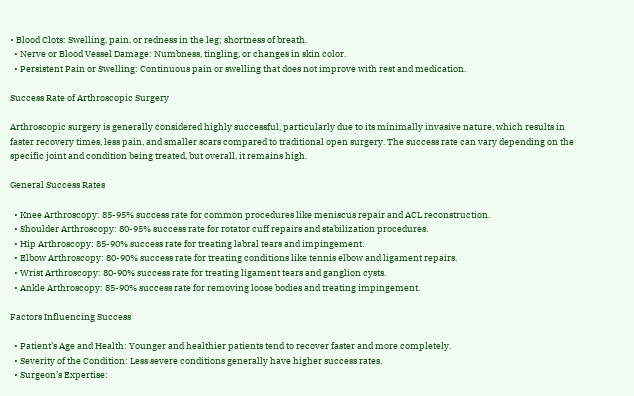• Blood Clots: Swelling, pain, or redness in the leg; shortness of breath.
  • Nerve or Blood Vessel Damage: Numbness, tingling, or changes in skin color.
  • Persistent Pain or Swelling: Continuous pain or swelling that does not improve with rest and medication.

Success Rate of Arthroscopic Surgery

Arthroscopic surgery is generally considered highly successful, particularly due to its minimally invasive nature, which results in faster recovery times, less pain, and smaller scars compared to traditional open surgery. The success rate can vary depending on the specific joint and condition being treated, but overall, it remains high.

General Success Rates

  • Knee Arthroscopy: 85-95% success rate for common procedures like meniscus repair and ACL reconstruction.
  • Shoulder Arthroscopy: 80-95% success rate for rotator cuff repairs and stabilization procedures.
  • Hip Arthroscopy: 85-90% success rate for treating labral tears and impingement.
  • Elbow Arthroscopy: 80-90% success rate for treating conditions like tennis elbow and ligament repairs.
  • Wrist Arthroscopy: 80-90% success rate for treating ligament tears and ganglion cysts.
  • Ankle Arthroscopy: 85-90% success rate for removing loose bodies and treating impingement.

Factors Influencing Success

  • Patient’s Age and Health: Younger and healthier patients tend to recover faster and more completely.
  • Severity of the Condition: Less severe conditions generally have higher success rates.
  • Surgeon’s Expertise: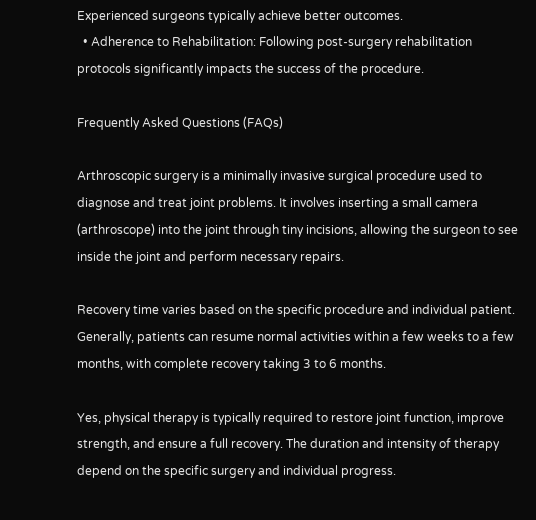Experienced surgeons typically achieve better outcomes.
  • Adherence to Rehabilitation: Following post-surgery rehabilitation protocols significantly impacts the success of the procedure.

Frequently Asked Questions (FAQs)

Arthroscopic surgery is a minimally invasive surgical procedure used to diagnose and treat joint problems. It involves inserting a small camera (arthroscope) into the joint through tiny incisions, allowing the surgeon to see inside the joint and perform necessary repairs.

Recovery time varies based on the specific procedure and individual patient. Generally, patients can resume normal activities within a few weeks to a few months, with complete recovery taking 3 to 6 months.

Yes, physical therapy is typically required to restore joint function, improve strength, and ensure a full recovery. The duration and intensity of therapy depend on the specific surgery and individual progress.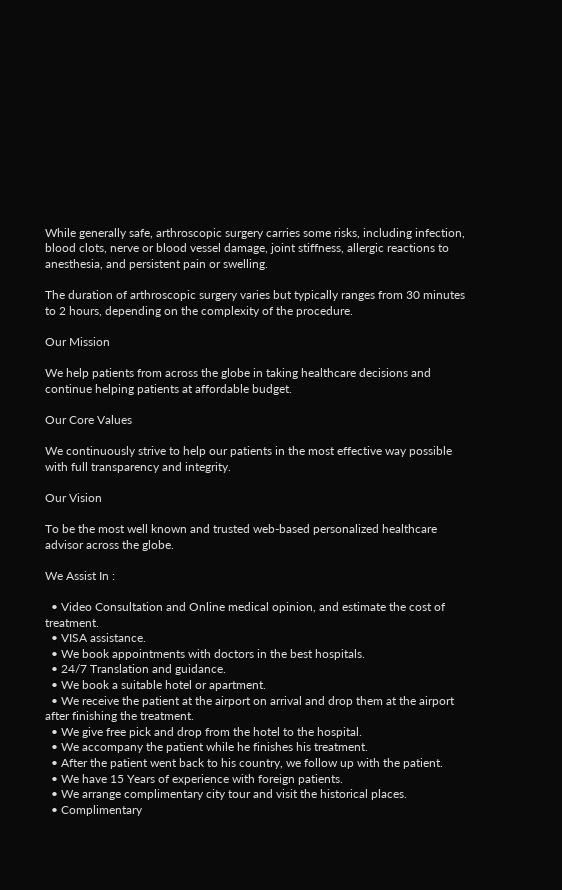While generally safe, arthroscopic surgery carries some risks, including infection, blood clots, nerve or blood vessel damage, joint stiffness, allergic reactions to anesthesia, and persistent pain or swelling.

The duration of arthroscopic surgery varies but typically ranges from 30 minutes to 2 hours, depending on the complexity of the procedure.

Our Mission

We help patients from across the globe in taking healthcare decisions and continue helping patients at affordable budget.

Our Core Values

We continuously strive to help our patients in the most effective way possible with full transparency and integrity.

Our Vision

To be the most well known and trusted web-based personalized healthcare advisor across the globe.

We Assist In :

  • Video Consultation and Online medical opinion, and estimate the cost of treatment.
  • VISA assistance.
  • We book appointments with doctors in the best hospitals.
  • 24/7 Translation and guidance.
  • We book a suitable hotel or apartment.
  • We receive the patient at the airport on arrival and drop them at the airport after finishing the treatment.
  • We give free pick and drop from the hotel to the hospital.
  • We accompany the patient while he finishes his treatment.
  • After the patient went back to his country, we follow up with the patient.
  • We have 15 Years of experience with foreign patients.
  • We arrange complimentary city tour and visit the historical places.
  • Complimentary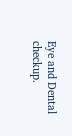Eye and Dental checkup.